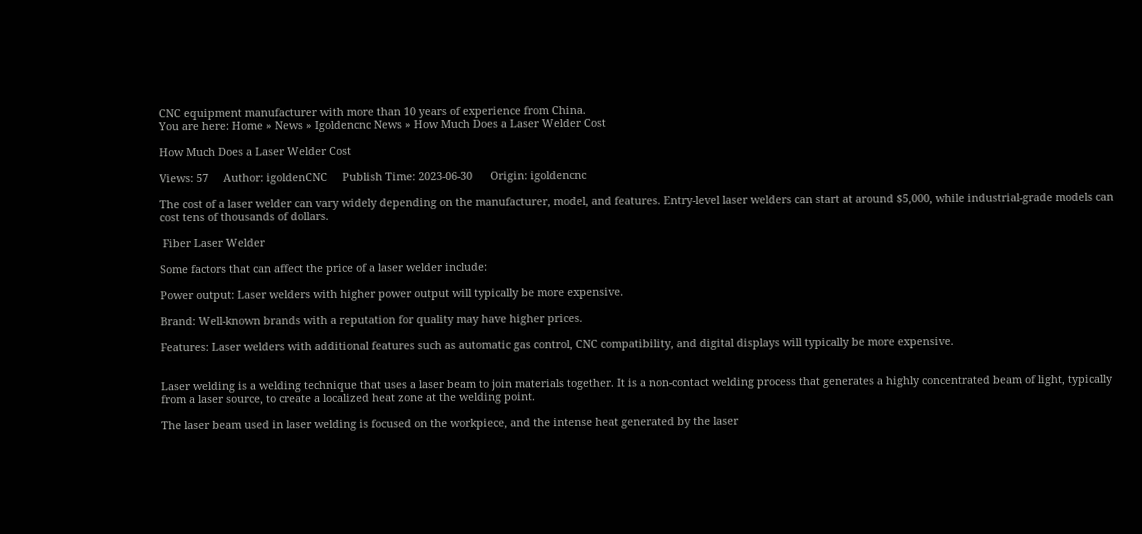CNC equipment manufacturer with more than 10 years of experience from China.
You are here: Home » News » Igoldencnc News » How Much Does a Laser Welder Cost

How Much Does a Laser Welder Cost

Views: 57     Author: igoldenCNC     Publish Time: 2023-06-30      Origin: igoldencnc

The cost of a laser welder can vary widely depending on the manufacturer, model, and features. Entry-level laser welders can start at around $5,000, while industrial-grade models can cost tens of thousands of dollars.

 Fiber Laser Welder

Some factors that can affect the price of a laser welder include:

Power output: Laser welders with higher power output will typically be more expensive.

Brand: Well-known brands with a reputation for quality may have higher prices.

Features: Laser welders with additional features such as automatic gas control, CNC compatibility, and digital displays will typically be more expensive.


Laser welding is a welding technique that uses a laser beam to join materials together. It is a non-contact welding process that generates a highly concentrated beam of light, typically from a laser source, to create a localized heat zone at the welding point.

The laser beam used in laser welding is focused on the workpiece, and the intense heat generated by the laser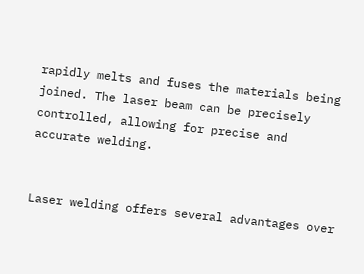rapidly melts and fuses the materials being joined. The laser beam can be precisely controlled, allowing for precise and accurate welding.


Laser welding offers several advantages over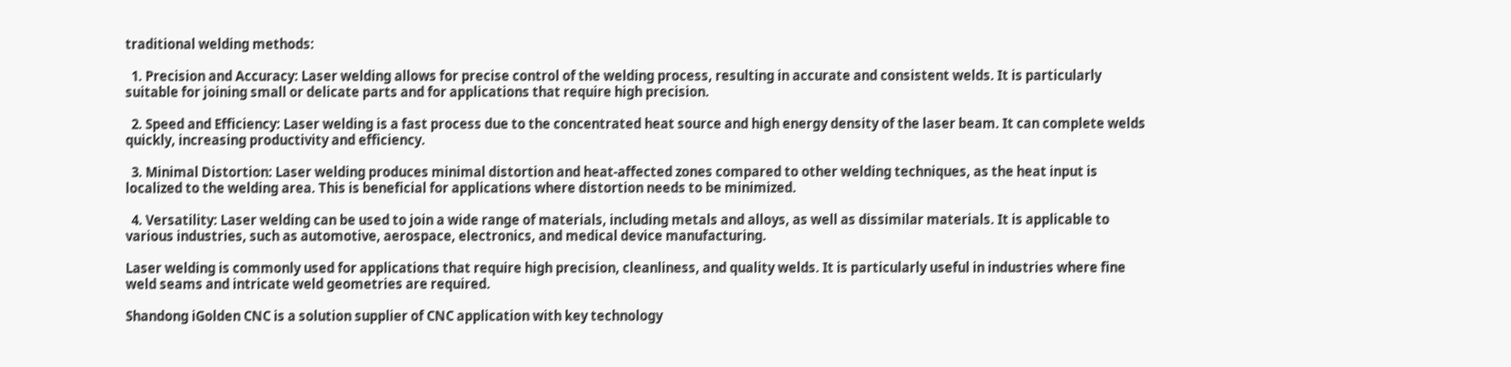traditional welding methods:

  1. Precision and Accuracy: Laser welding allows for precise control of the welding process, resulting in accurate and consistent welds. It is particularly suitable for joining small or delicate parts and for applications that require high precision.

  2. Speed and Efficiency: Laser welding is a fast process due to the concentrated heat source and high energy density of the laser beam. It can complete welds quickly, increasing productivity and efficiency.

  3. Minimal Distortion: Laser welding produces minimal distortion and heat-affected zones compared to other welding techniques, as the heat input is localized to the welding area. This is beneficial for applications where distortion needs to be minimized.

  4. Versatility: Laser welding can be used to join a wide range of materials, including metals and alloys, as well as dissimilar materials. It is applicable to various industries, such as automotive, aerospace, electronics, and medical device manufacturing.

Laser welding is commonly used for applications that require high precision, cleanliness, and quality welds. It is particularly useful in industries where fine weld seams and intricate weld geometries are required.

Shandong iGolden CNC is a solution supplier of CNC application with key technology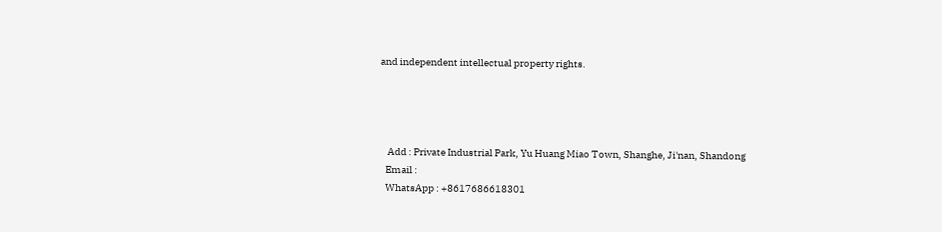and independent intellectual property rights.




    Add : Private Industrial Park, Yu Huang Miao Town, Shanghe, Ji'nan, Shandong
   Email :
   WhatsApp : +8617686618301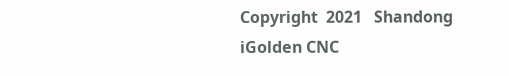Copyright  2021   Shandong iGolden CNC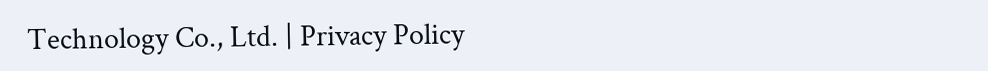Technology Co., Ltd. | Privacy Policy